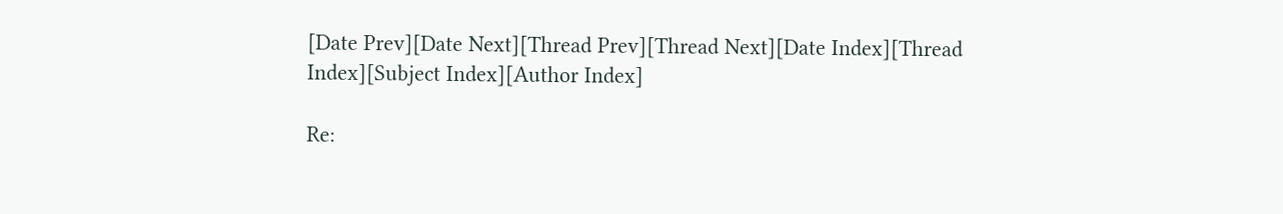[Date Prev][Date Next][Thread Prev][Thread Next][Date Index][Thread Index][Subject Index][Author Index]

Re: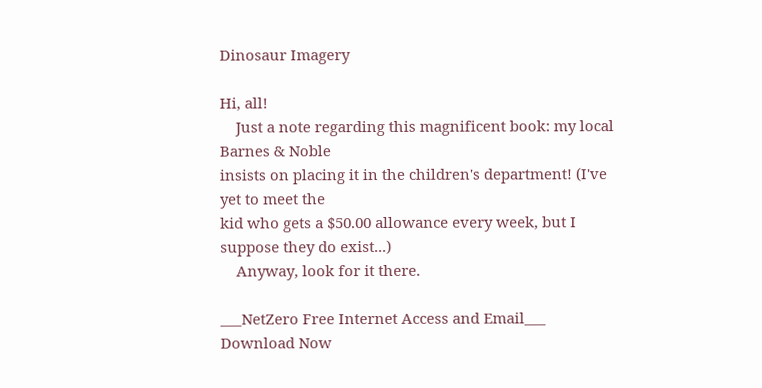Dinosaur Imagery

Hi, all!
    Just a note regarding this magnificent book: my local Barnes & Noble
insists on placing it in the children's department! (I've yet to meet the
kid who gets a $50.00 allowance every week, but I suppose they do exist...)
    Anyway, look for it there.

___NetZero Free Internet Access and Email___
Download Now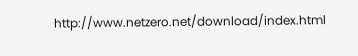http://www.netzero.net/download/index.html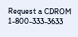Request a CDROM  1-800-333-3633